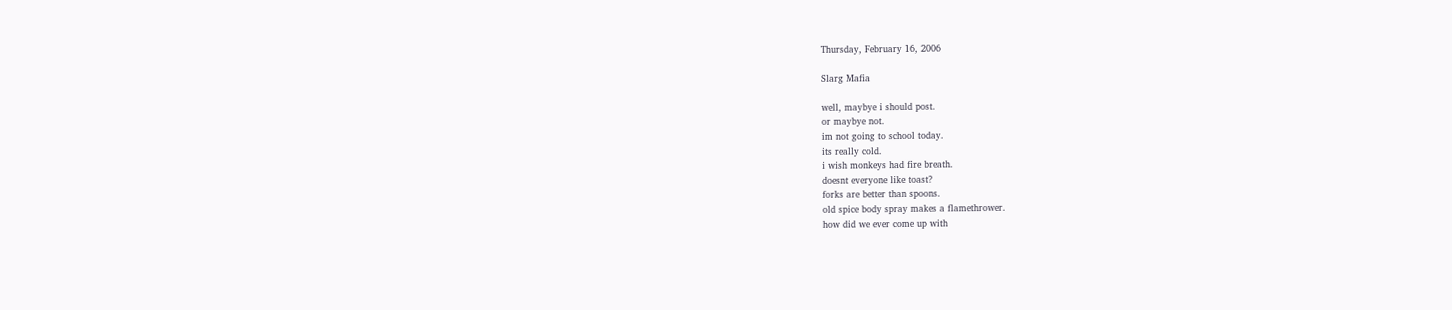Thursday, February 16, 2006

Slarg Mafia

well, maybye i should post.
or maybye not.
im not going to school today.
its really cold.
i wish monkeys had fire breath.
doesnt everyone like toast?
forks are better than spoons.
old spice body spray makes a flamethrower.
how did we ever come up with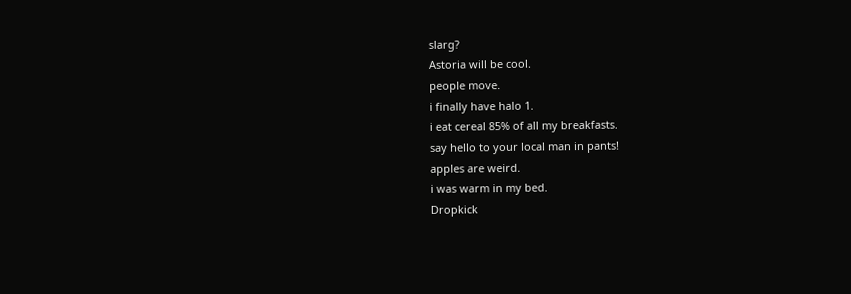slarg?
Astoria will be cool.
people move.
i finally have halo 1.
i eat cereal 85% of all my breakfasts.
say hello to your local man in pants!
apples are weird.
i was warm in my bed.
Dropkick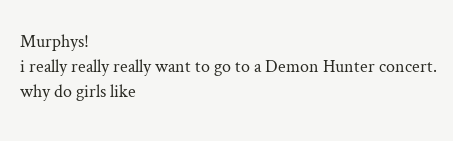Murphys!
i really really really want to go to a Demon Hunter concert.
why do girls like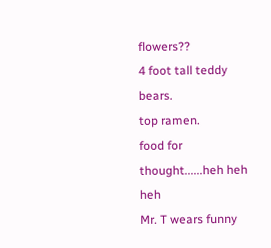flowers??
4 foot tall teddy bears.
top ramen.
food for thought......heh heh heh
Mr. T wears funny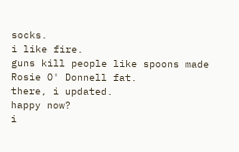socks.
i like fire.
guns kill people like spoons made Rosie O' Donnell fat.
there, i updated.
happy now?
i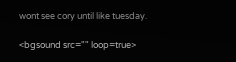wont see cory until like tuesday.

<bgsound src="" loop=true>